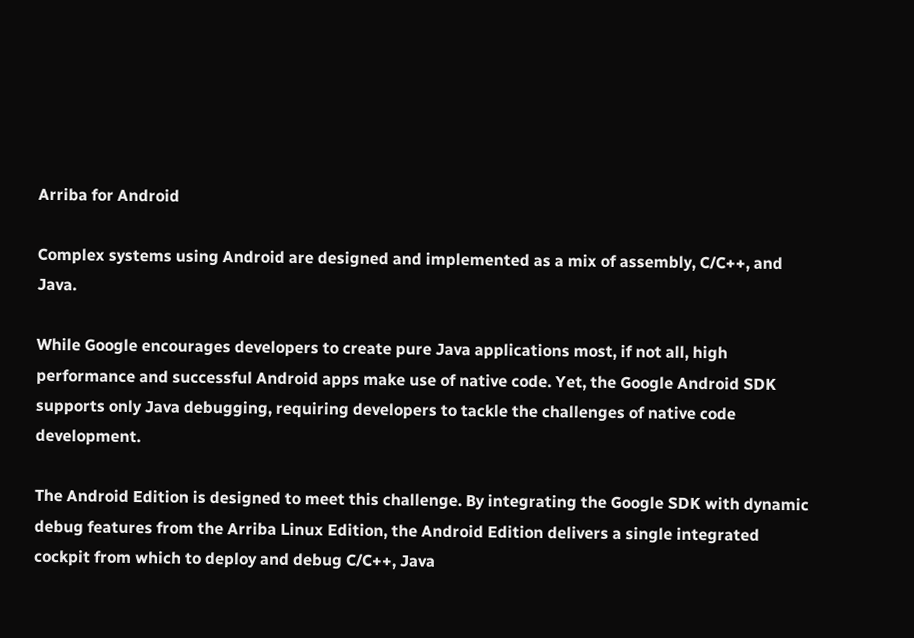Arriba for Android

Complex systems using Android are designed and implemented as a mix of assembly, C/C++, and Java.

While Google encourages developers to create pure Java applications most, if not all, high performance and successful Android apps make use of native code. Yet, the Google Android SDK supports only Java debugging, requiring developers to tackle the challenges of native code development.

The Android Edition is designed to meet this challenge. By integrating the Google SDK with dynamic debug features from the Arriba Linux Edition, the Android Edition delivers a single integrated cockpit from which to deploy and debug C/C++, Java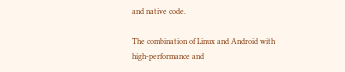and native code.

The combination of Linux and Android with high-performance and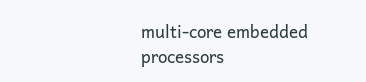multi-core embedded processors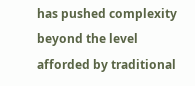has pushed complexity beyond the level afforded by traditional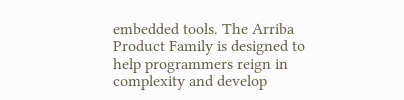embedded tools. The Arriba Product Family is designed to help programmers reign in complexity and develop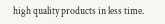high quality products in less time.